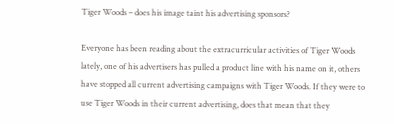Tiger Woods – does his image taint his advertising sponsors?

Everyone has been reading about the extracurricular activities of Tiger Woods lately, one of his advertisers has pulled a product line with his name on it, others have stopped all current advertising campaigns with Tiger Woods. If they were to use Tiger Woods in their current advertising, does that mean that they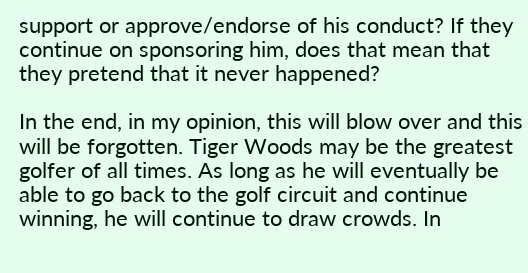support or approve/endorse of his conduct? If they continue on sponsoring him, does that mean that they pretend that it never happened?

In the end, in my opinion, this will blow over and this will be forgotten. Tiger Woods may be the greatest golfer of all times. As long as he will eventually be able to go back to the golf circuit and continue winning, he will continue to draw crowds. In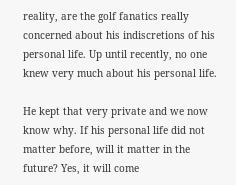reality, are the golf fanatics really concerned about his indiscretions of his personal life. Up until recently, no one knew very much about his personal life.

He kept that very private and we now know why. If his personal life did not matter before, will it matter in the future? Yes, it will come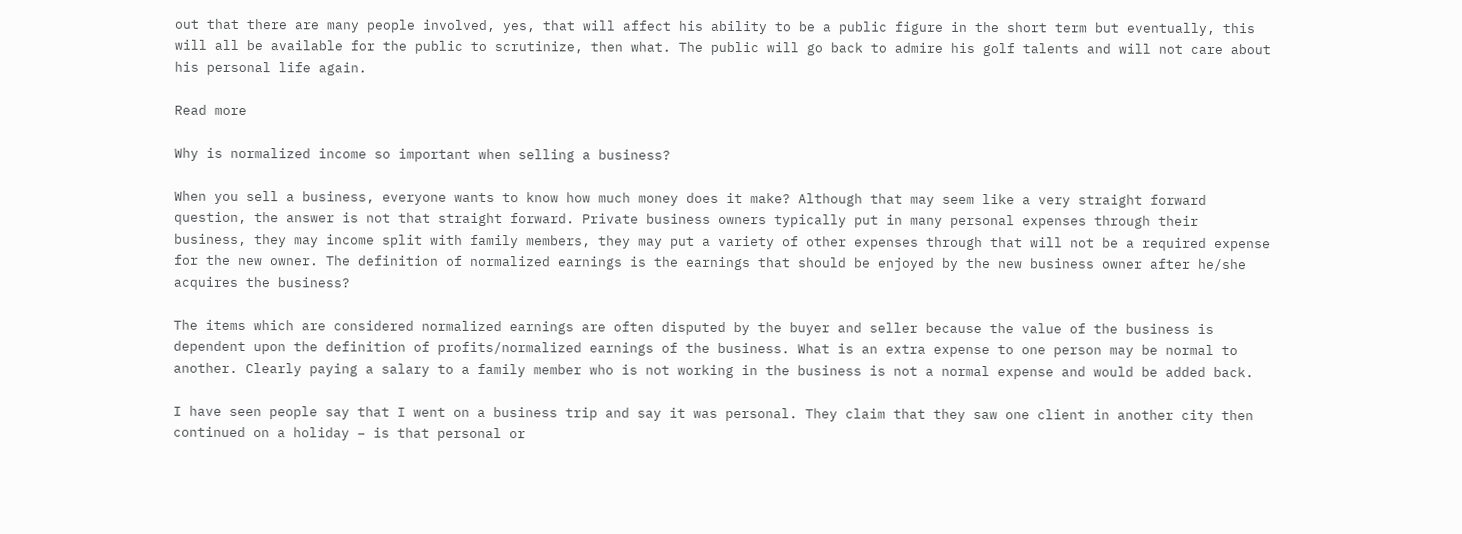out that there are many people involved, yes, that will affect his ability to be a public figure in the short term but eventually, this will all be available for the public to scrutinize, then what. The public will go back to admire his golf talents and will not care about his personal life again.

Read more

Why is normalized income so important when selling a business?

When you sell a business, everyone wants to know how much money does it make? Although that may seem like a very straight forward question, the answer is not that straight forward. Private business owners typically put in many personal expenses through their business, they may income split with family members, they may put a variety of other expenses through that will not be a required expense for the new owner. The definition of normalized earnings is the earnings that should be enjoyed by the new business owner after he/she acquires the business?

The items which are considered normalized earnings are often disputed by the buyer and seller because the value of the business is dependent upon the definition of profits/normalized earnings of the business. What is an extra expense to one person may be normal to another. Clearly paying a salary to a family member who is not working in the business is not a normal expense and would be added back.

I have seen people say that I went on a business trip and say it was personal. They claim that they saw one client in another city then continued on a holiday – is that personal or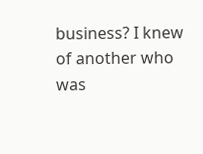business? I knew of another who was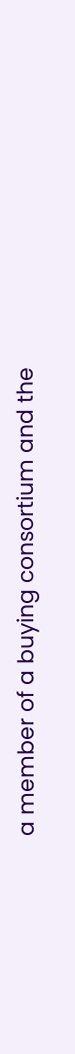a member of a buying consortium and the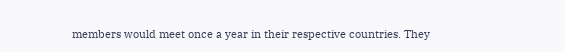members would meet once a year in their respective countries. They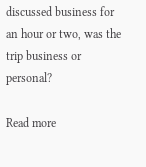discussed business for an hour or two, was the trip business or personal?

Read more